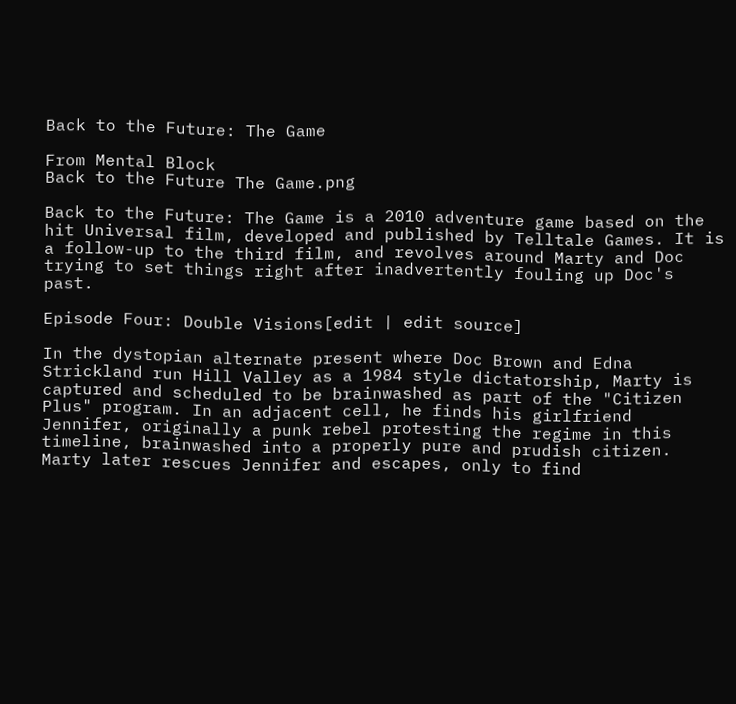Back to the Future: The Game

From Mental Block
Back to the Future The Game.png

Back to the Future: The Game is a 2010 adventure game based on the hit Universal film, developed and published by Telltale Games. It is a follow-up to the third film, and revolves around Marty and Doc trying to set things right after inadvertently fouling up Doc's past.

Episode Four: Double Visions[edit | edit source]

In the dystopian alternate present where Doc Brown and Edna Strickland run Hill Valley as a 1984 style dictatorship, Marty is captured and scheduled to be brainwashed as part of the "Citizen Plus" program. In an adjacent cell, he finds his girlfriend Jennifer, originally a punk rebel protesting the regime in this timeline, brainwashed into a properly pure and prudish citizen. Marty later rescues Jennifer and escapes, only to find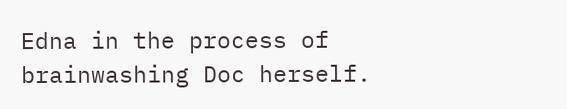Edna in the process of brainwashing Doc herself.